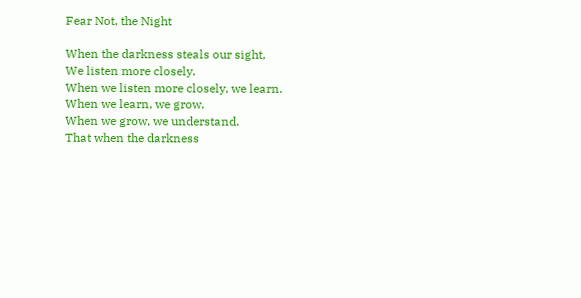Fear Not, the Night

When the darkness steals our sight,
We listen more closely.
When we listen more closely, we learn.
When we learn, we grow.
When we grow, we understand.
That when the darkness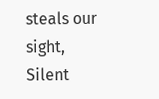steals our sight,
Silent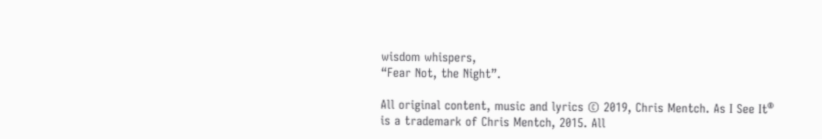wisdom whispers,
“Fear Not, the Night”.

All original content, music and lyrics © 2019, Chris Mentch. As I See It® is a trademark of Chris Mentch, 2015. All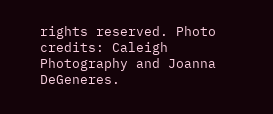rights reserved. Photo credits: Caleigh Photography and Joanna DeGeneres.